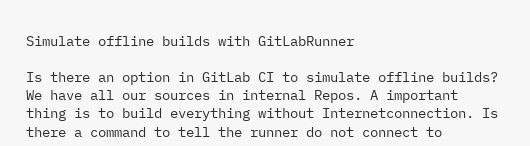Simulate offline builds with GitLabRunner

Is there an option in GitLab CI to simulate offline builds? We have all our sources in internal Repos. A important thing is to build everything without Internetconnection. Is there a command to tell the runner do not connect to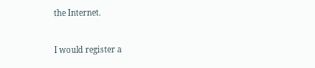the Internet.


I would register a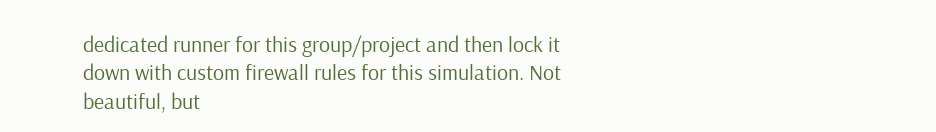dedicated runner for this group/project and then lock it down with custom firewall rules for this simulation. Not beautiful, but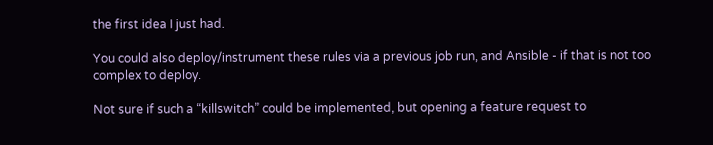the first idea I just had.

You could also deploy/instrument these rules via a previous job run, and Ansible - if that is not too complex to deploy.

Not sure if such a “killswitch” could be implemented, but opening a feature request to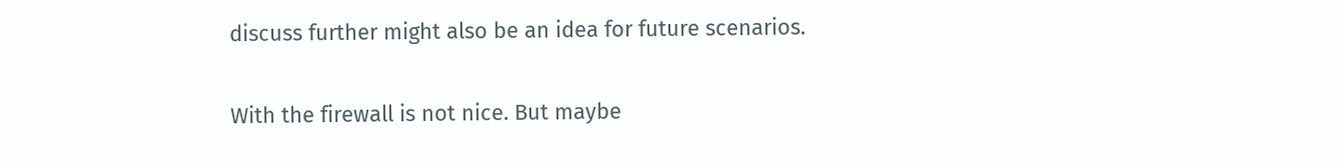discuss further might also be an idea for future scenarios.


With the firewall is not nice. But maybe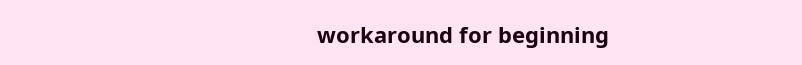workaround for beginning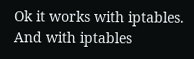Ok it works with iptables. And with iptables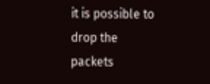it is possible to drop the packets